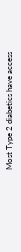Most Type 2 diabetics have access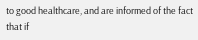to good healthcare, and are informed of the fact that if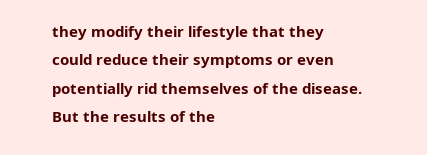they modify their lifestyle that they could reduce their symptoms or even potentially rid themselves of the disease. But the results of the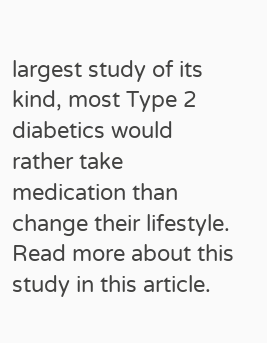largest study of its kind, most Type 2 diabetics would rather take medication than change their lifestyle. Read more about this study in this article.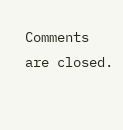Comments are closed.